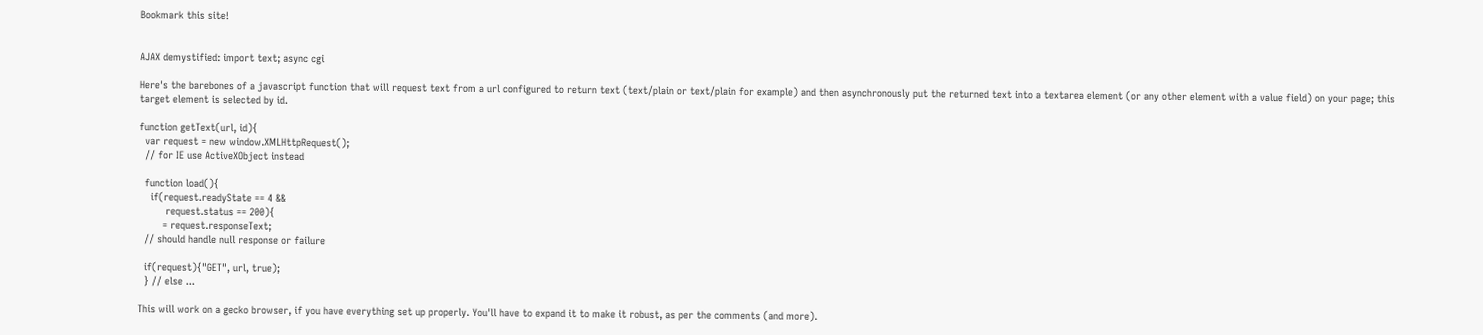Bookmark this site!


AJAX demystified: import text; async cgi

Here's the barebones of a javascript function that will request text from a url configured to return text (text/plain or text/plain for example) and then asynchronously put the returned text into a textarea element (or any other element with a value field) on your page; this target element is selected by id.

function getText(url, id){
  var request = new window.XMLHttpRequest();
  // for IE use ActiveXObject instead

  function load(){
    if(request.readyState == 4 &&
         request.status == 200){
        = request.responseText;
  // should handle null response or failure

  if(request){"GET", url, true);
  } // else ...

This will work on a gecko browser, if you have everything set up properly. You'll have to expand it to make it robust, as per the comments (and more).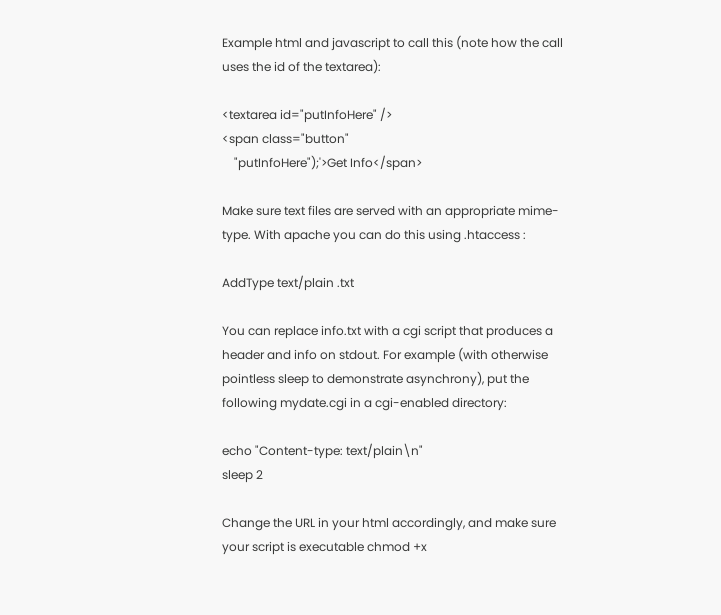Example html and javascript to call this (note how the call uses the id of the textarea):

<textarea id="putInfoHere" />
<span class="button"
    "putInfoHere");'>Get Info</span>

Make sure text files are served with an appropriate mime-type. With apache you can do this using .htaccess :

AddType text/plain .txt

You can replace info.txt with a cgi script that produces a header and info on stdout. For example (with otherwise pointless sleep to demonstrate asynchrony), put the following mydate.cgi in a cgi-enabled directory:

echo "Content-type: text/plain\n"
sleep 2

Change the URL in your html accordingly, and make sure your script is executable chmod +x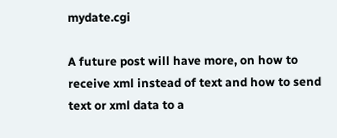mydate.cgi

A future post will have more, on how to receive xml instead of text and how to send text or xml data to a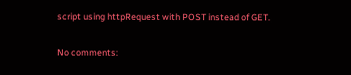script using httpRequest with POST instead of GET.

No comments: